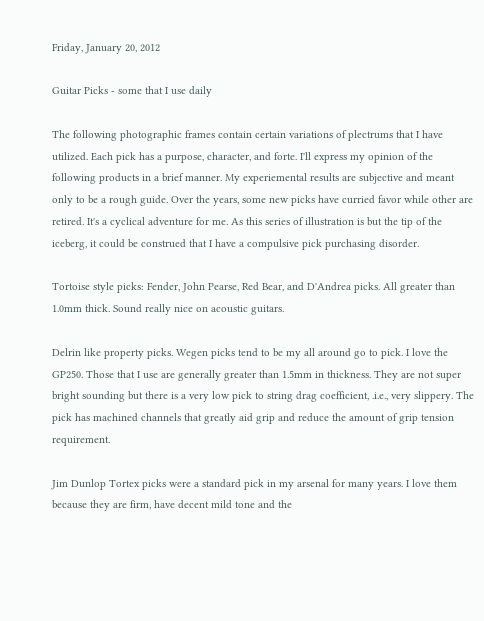Friday, January 20, 2012

Guitar Picks - some that I use daily

The following photographic frames contain certain variations of plectrums that I have utilized. Each pick has a purpose, character, and forte. I'll express my opinion of the following products in a brief manner. My experiemental results are subjective and meant only to be a rough guide. Over the years, some new picks have curried favor while other are retired. It's a cyclical adventure for me. As this series of illustration is but the tip of the iceberg, it could be construed that I have a compulsive pick purchasing disorder.

Tortoise style picks: Fender, John Pearse, Red Bear, and D'Andrea picks. All greater than 1.0mm thick. Sound really nice on acoustic guitars.

Delrin like property picks. Wegen picks tend to be my all around go to pick. I love the GP250. Those that I use are generally greater than 1.5mm in thickness. They are not super bright sounding but there is a very low pick to string drag coefficient, .i.e., very slippery. The pick has machined channels that greatly aid grip and reduce the amount of grip tension requirement.

Jim Dunlop Tortex picks were a standard pick in my arsenal for many years. I love them because they are firm, have decent mild tone and the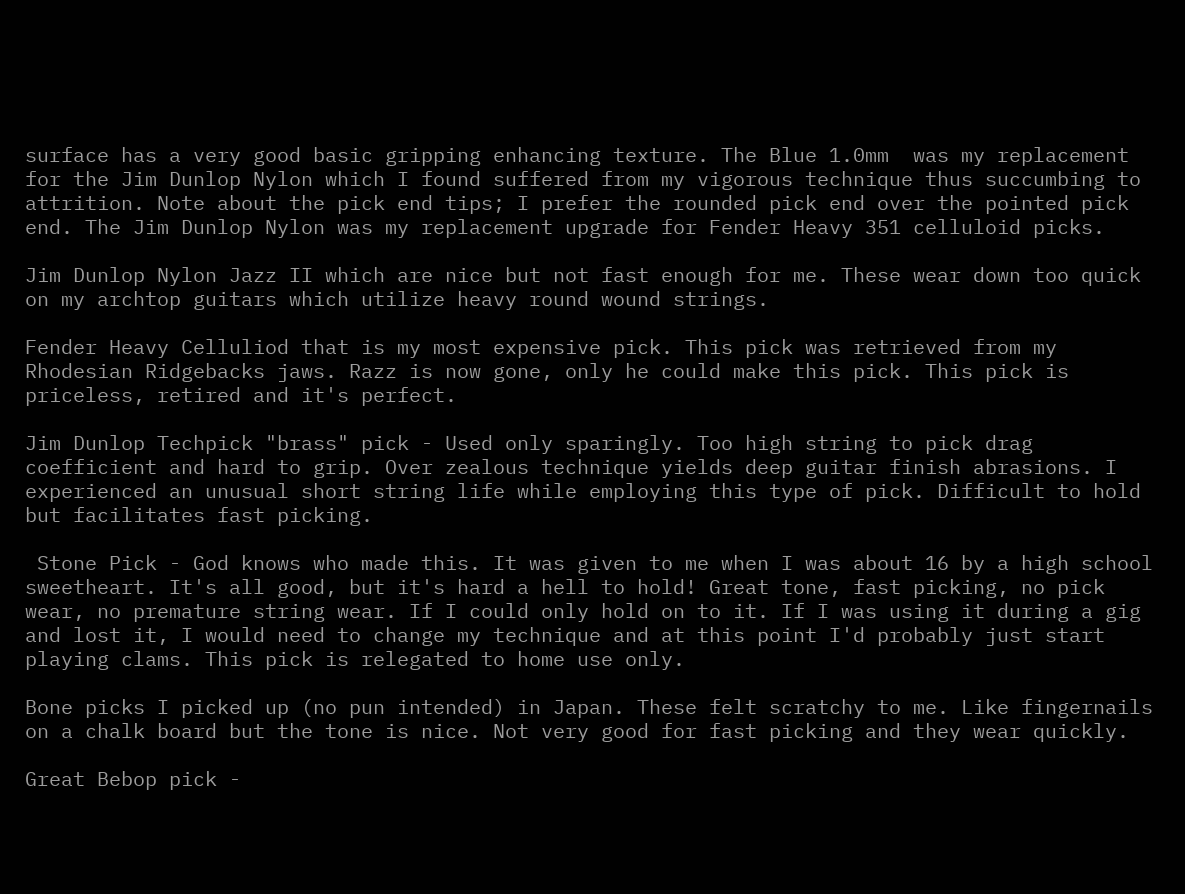surface has a very good basic gripping enhancing texture. The Blue 1.0mm  was my replacement for the Jim Dunlop Nylon which I found suffered from my vigorous technique thus succumbing to attrition. Note about the pick end tips; I prefer the rounded pick end over the pointed pick end. The Jim Dunlop Nylon was my replacement upgrade for Fender Heavy 351 celluloid picks.

Jim Dunlop Nylon Jazz II which are nice but not fast enough for me. These wear down too quick on my archtop guitars which utilize heavy round wound strings.

Fender Heavy Celluliod that is my most expensive pick. This pick was retrieved from my Rhodesian Ridgebacks jaws. Razz is now gone, only he could make this pick. This pick is priceless, retired and it's perfect.

Jim Dunlop Techpick "brass" pick - Used only sparingly. Too high string to pick drag coefficient and hard to grip. Over zealous technique yields deep guitar finish abrasions. I experienced an unusual short string life while employing this type of pick. Difficult to hold but facilitates fast picking.

 Stone Pick - God knows who made this. It was given to me when I was about 16 by a high school sweetheart. It's all good, but it's hard a hell to hold! Great tone, fast picking, no pick wear, no premature string wear. If I could only hold on to it. If I was using it during a gig and lost it, I would need to change my technique and at this point I'd probably just start playing clams. This pick is relegated to home use only.

Bone picks I picked up (no pun intended) in Japan. These felt scratchy to me. Like fingernails on a chalk board but the tone is nice. Not very good for fast picking and they wear quickly.

Great Bebop pick -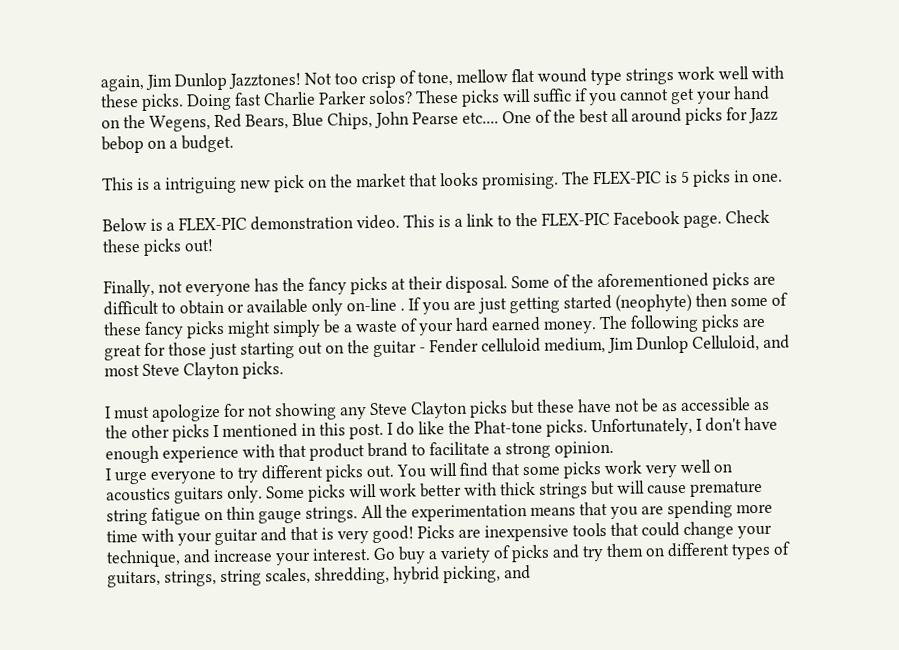again, Jim Dunlop Jazztones! Not too crisp of tone, mellow flat wound type strings work well with these picks. Doing fast Charlie Parker solos? These picks will suffic if you cannot get your hand on the Wegens, Red Bears, Blue Chips, John Pearse etc.... One of the best all around picks for Jazz bebop on a budget.

This is a intriguing new pick on the market that looks promising. The FLEX-PIC is 5 picks in one.

Below is a FLEX-PIC demonstration video. This is a link to the FLEX-PIC Facebook page. Check these picks out!

Finally, not everyone has the fancy picks at their disposal. Some of the aforementioned picks are difficult to obtain or available only on-line . If you are just getting started (neophyte) then some of these fancy picks might simply be a waste of your hard earned money. The following picks are great for those just starting out on the guitar - Fender celluloid medium, Jim Dunlop Celluloid, and most Steve Clayton picks.

I must apologize for not showing any Steve Clayton picks but these have not be as accessible as the other picks I mentioned in this post. I do like the Phat-tone picks. Unfortunately, I don't have enough experience with that product brand to facilitate a strong opinion.
I urge everyone to try different picks out. You will find that some picks work very well on acoustics guitars only. Some picks will work better with thick strings but will cause premature string fatigue on thin gauge strings. All the experimentation means that you are spending more time with your guitar and that is very good! Picks are inexpensive tools that could change your technique, and increase your interest. Go buy a variety of picks and try them on different types of guitars, strings, string scales, shredding, hybrid picking, and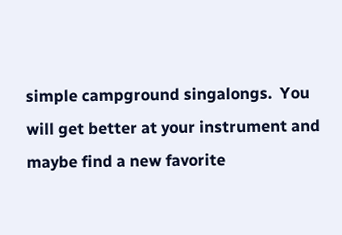simple campground singalongs.  You will get better at your instrument and maybe find a new favorite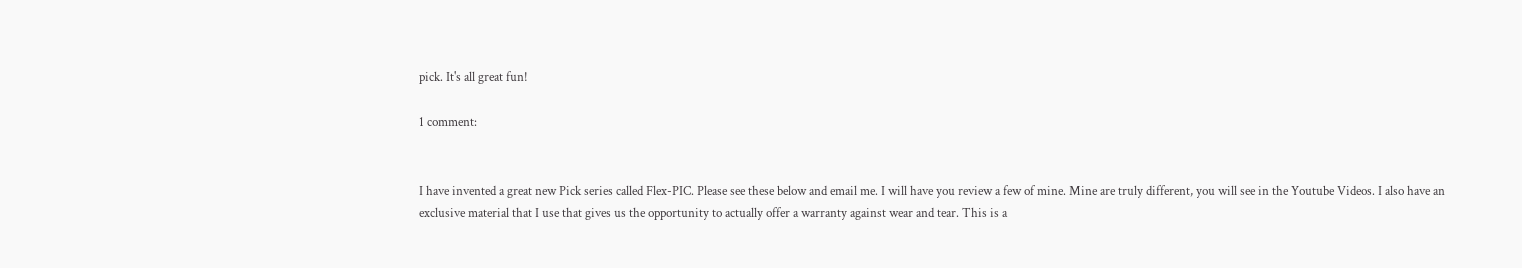pick. It's all great fun!

1 comment:


I have invented a great new Pick series called Flex-PIC. Please see these below and email me. I will have you review a few of mine. Mine are truly different, you will see in the Youtube Videos. I also have an exclusive material that I use that gives us the opportunity to actually offer a warranty against wear and tear. This is a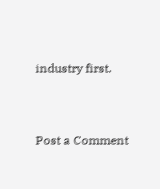industry first.


Post a Comment